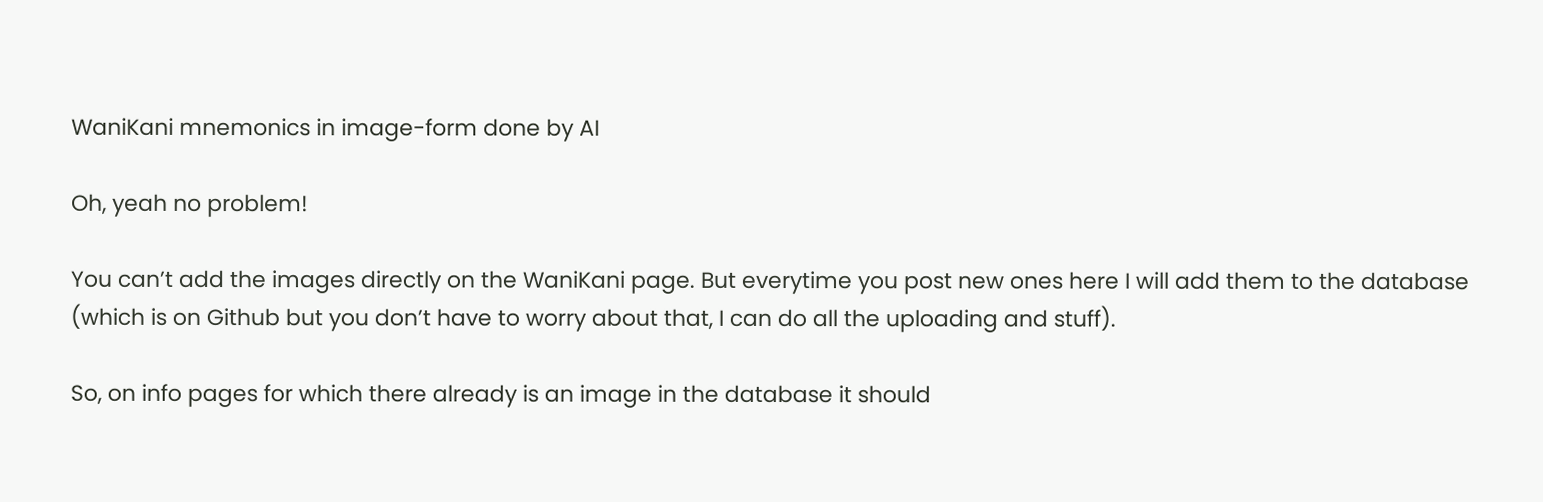WaniKani mnemonics in image-form done by AI

Oh, yeah no problem!

You can’t add the images directly on the WaniKani page. But everytime you post new ones here I will add them to the database (which is on Github but you don’t have to worry about that, I can do all the uploading and stuff).

So, on info pages for which there already is an image in the database it should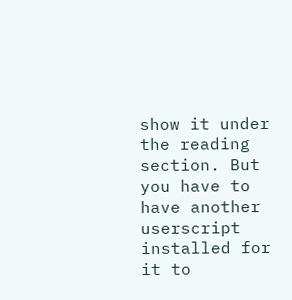show it under the reading section. But you have to have another userscript installed for it to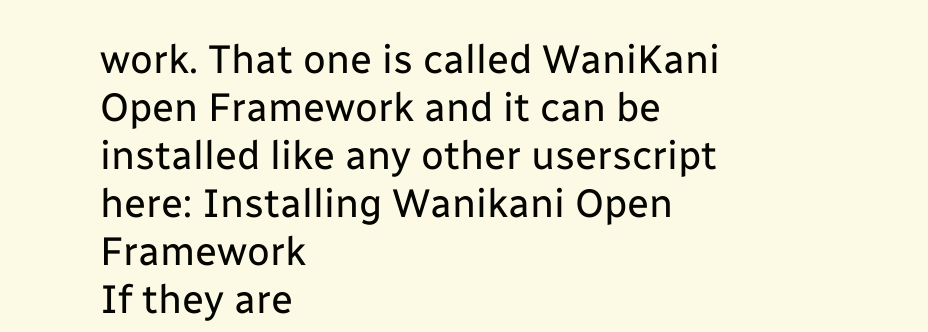work. That one is called WaniKani Open Framework and it can be installed like any other userscript here: Installing Wanikani Open Framework
If they are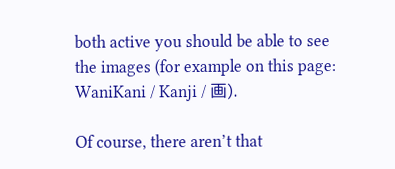both active you should be able to see the images (for example on this page: WaniKani / Kanji / 画).

Of course, there aren’t that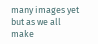many images yet but as we all make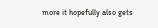more it hopefully also gets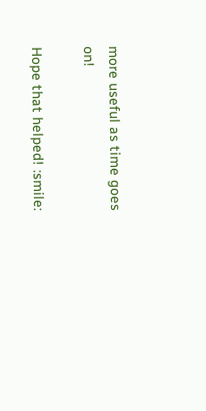more useful as time goes on!

Hope that helped! :smile: